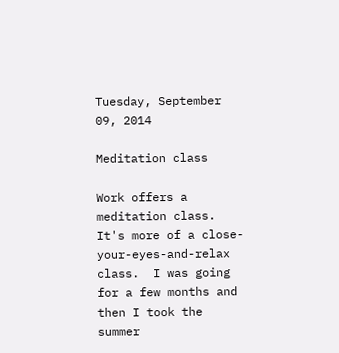Tuesday, September 09, 2014

Meditation class

Work offers a meditation class.  It's more of a close-your-eyes-and-relax class.  I was going for a few months and then I took the summer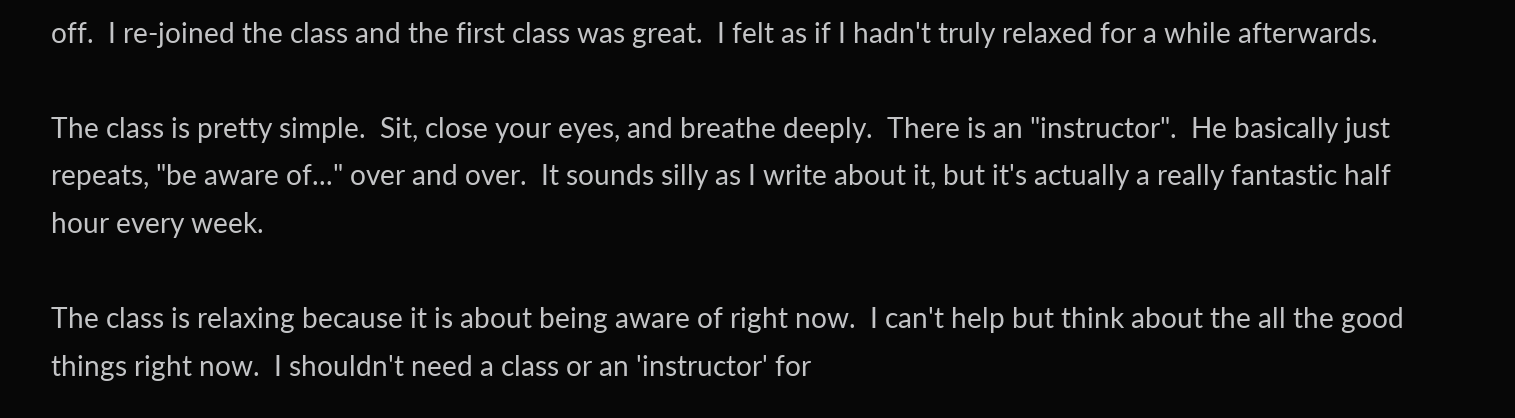off.  I re-joined the class and the first class was great.  I felt as if I hadn't truly relaxed for a while afterwards.

The class is pretty simple.  Sit, close your eyes, and breathe deeply.  There is an "instructor".  He basically just repeats, "be aware of..." over and over.  It sounds silly as I write about it, but it's actually a really fantastic half hour every week.

The class is relaxing because it is about being aware of right now.  I can't help but think about the all the good things right now.  I shouldn't need a class or an 'instructor' for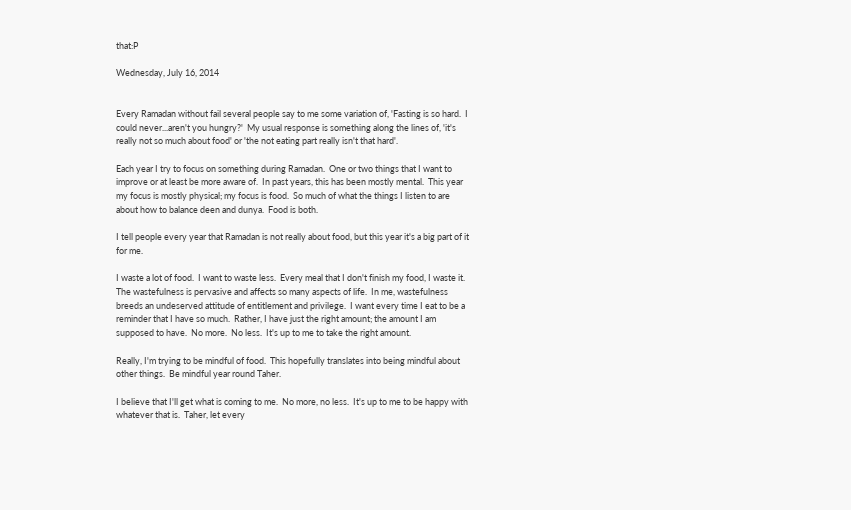that:P

Wednesday, July 16, 2014


Every Ramadan without fail several people say to me some variation of, 'Fasting is so hard.  I could never...aren't you hungry?'  My usual response is something along the lines of, 'it's really not so much about food' or 'the not eating part really isn't that hard'.

Each year I try to focus on something during Ramadan.  One or two things that I want to improve or at least be more aware of.  In past years, this has been mostly mental.  This year my focus is mostly physical; my focus is food.  So much of what the things I listen to are about how to balance deen and dunya.  Food is both.

I tell people every year that Ramadan is not really about food, but this year it's a big part of it for me.

I waste a lot of food.  I want to waste less.  Every meal that I don't finish my food, I waste it.  The wastefulness is pervasive and affects so many aspects of life.  In me, wastefulness breeds an undeserved attitude of entitlement and privilege.  I want every time I eat to be a reminder that I have so much.  Rather, I have just the right amount; the amount I am supposed to have.  No more.  No less.  It's up to me to take the right amount.

Really, I'm trying to be mindful of food.  This hopefully translates into being mindful about other things.  Be mindful year round Taher.

I believe that I'll get what is coming to me.  No more, no less.  It's up to me to be happy with whatever that is.  Taher, let every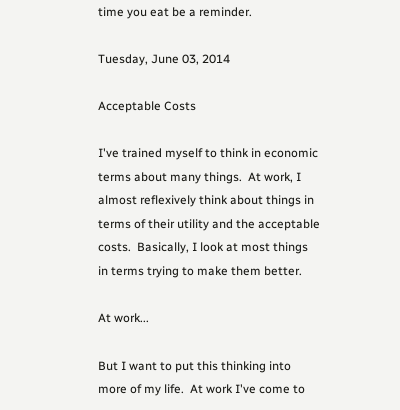time you eat be a reminder.

Tuesday, June 03, 2014

Acceptable Costs

I've trained myself to think in economic terms about many things.  At work, I almost reflexively think about things in terms of their utility and the acceptable costs.  Basically, I look at most things in terms trying to make them better.

At work...

But I want to put this thinking into more of my life.  At work I've come to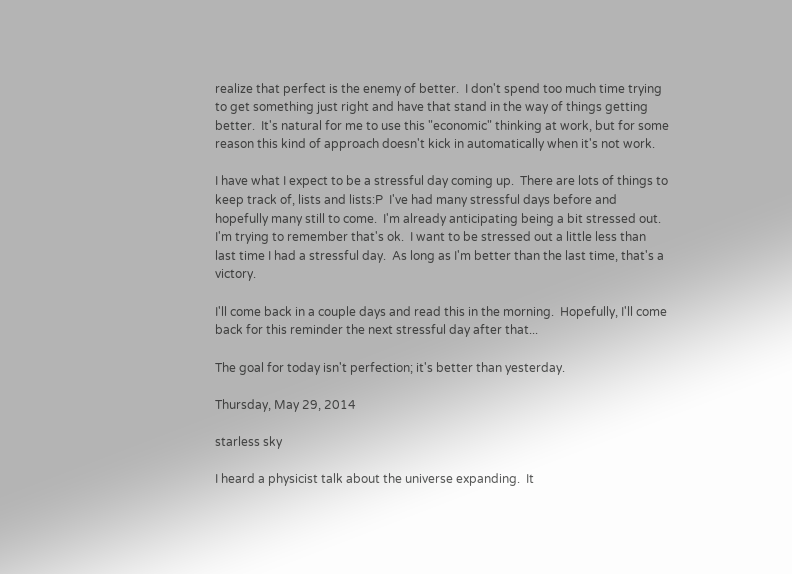realize that perfect is the enemy of better.  I don't spend too much time trying to get something just right and have that stand in the way of things getting better.  It's natural for me to use this "economic" thinking at work, but for some reason this kind of approach doesn't kick in automatically when it's not work.

I have what I expect to be a stressful day coming up.  There are lots of things to keep track of, lists and lists:P  I've had many stressful days before and hopefully many still to come.  I'm already anticipating being a bit stressed out.  I'm trying to remember that's ok.  I want to be stressed out a little less than last time I had a stressful day.  As long as I'm better than the last time, that's a victory.

I'll come back in a couple days and read this in the morning.  Hopefully, I'll come back for this reminder the next stressful day after that...

The goal for today isn't perfection; it's better than yesterday.

Thursday, May 29, 2014

starless sky

I heard a physicist talk about the universe expanding.  It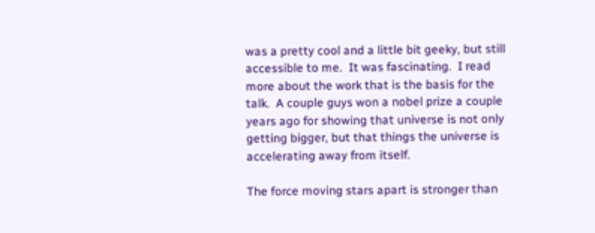was a pretty cool and a little bit geeky, but still accessible to me.  It was fascinating.  I read more about the work that is the basis for the talk.  A couple guys won a nobel prize a couple years ago for showing that universe is not only getting bigger, but that things the universe is accelerating away from itself.

The force moving stars apart is stronger than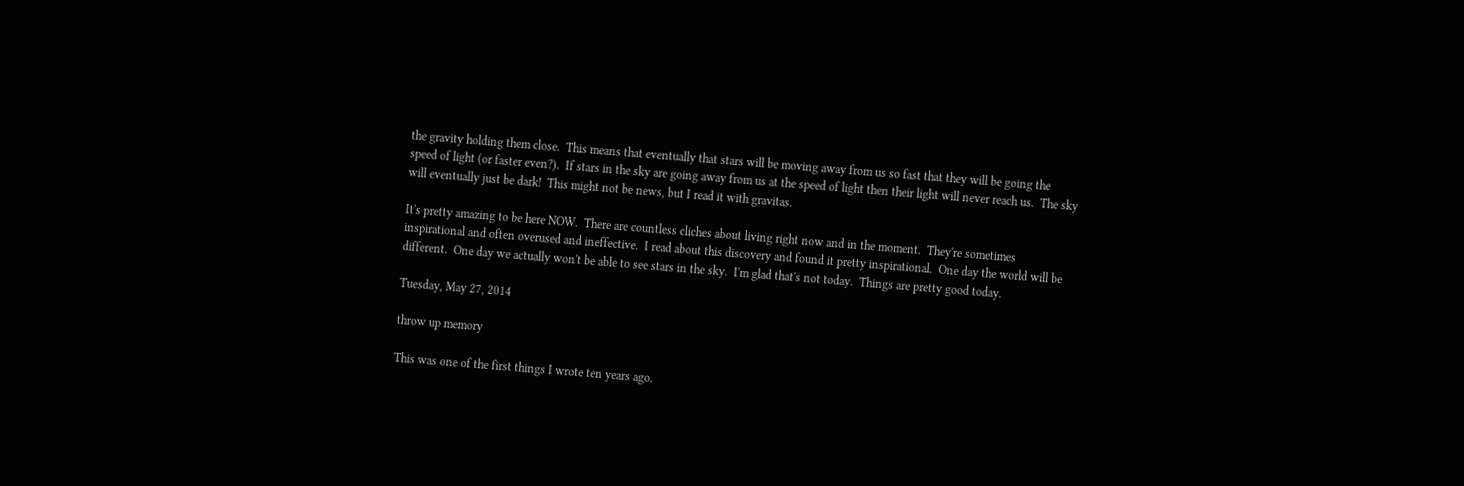the gravity holding them close.  This means that eventually that stars will be moving away from us so fast that they will be going the speed of light (or faster even?).  If stars in the sky are going away from us at the speed of light then their light will never reach us.  The sky will eventually just be dark!  This might not be news, but I read it with gravitas.

It's pretty amazing to be here NOW.  There are countless cliches about living right now and in the moment.  They're sometimes inspirational and often overused and ineffective.  I read about this discovery and found it pretty inspirational.  One day the world will be different.  One day we actually won't be able to see stars in the sky.  I'm glad that's not today.  Things are pretty good today.

Tuesday, May 27, 2014

throw up memory

This was one of the first things I wrote ten years ago.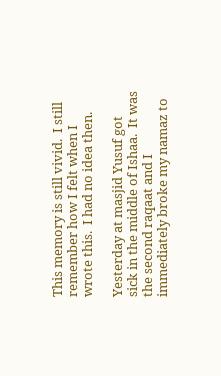This memory is still vivid.  I still remember how I felt when I wrote this.  I had no idea then.

Yesterday at masjid Yusuf got sick in the middle of Ishaa.  It was the second raqaat and I immediately broke my namaz to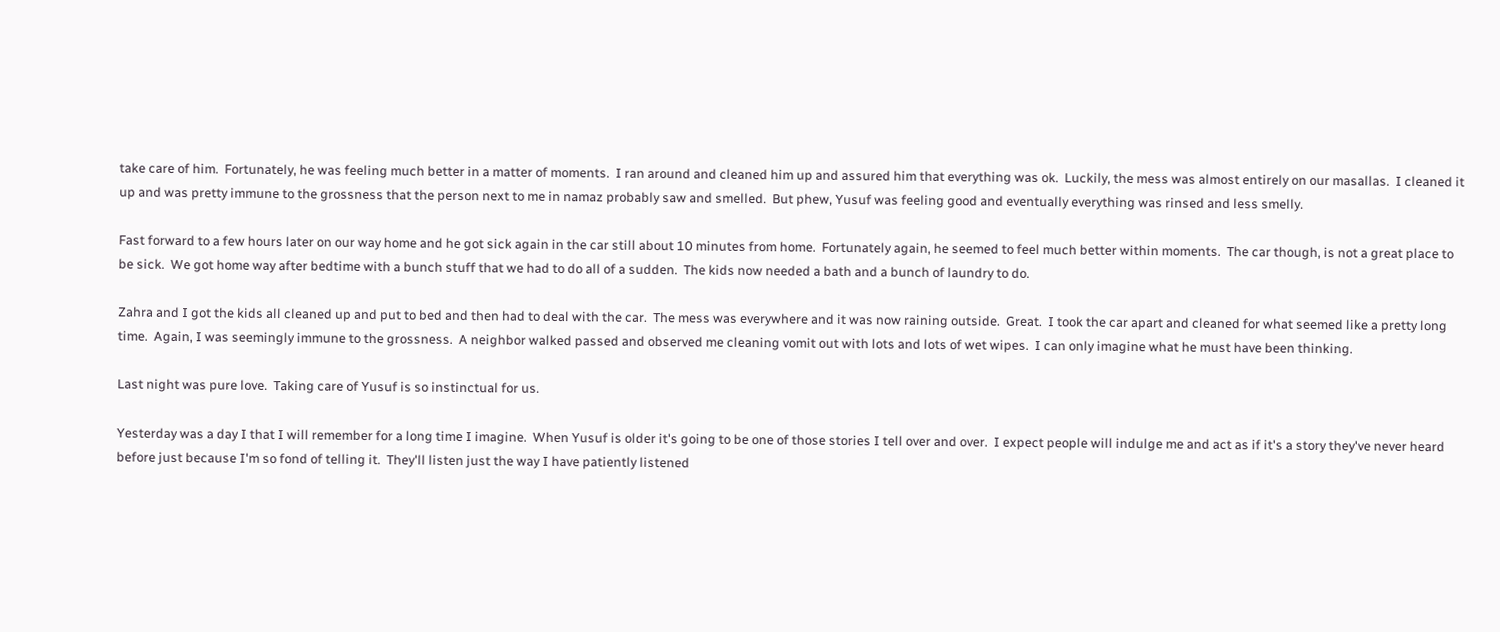take care of him.  Fortunately, he was feeling much better in a matter of moments.  I ran around and cleaned him up and assured him that everything was ok.  Luckily, the mess was almost entirely on our masallas.  I cleaned it up and was pretty immune to the grossness that the person next to me in namaz probably saw and smelled.  But phew, Yusuf was feeling good and eventually everything was rinsed and less smelly.

Fast forward to a few hours later on our way home and he got sick again in the car still about 10 minutes from home.  Fortunately again, he seemed to feel much better within moments.  The car though, is not a great place to be sick.  We got home way after bedtime with a bunch stuff that we had to do all of a sudden.  The kids now needed a bath and a bunch of laundry to do.

Zahra and I got the kids all cleaned up and put to bed and then had to deal with the car.  The mess was everywhere and it was now raining outside.  Great.  I took the car apart and cleaned for what seemed like a pretty long time.  Again, I was seemingly immune to the grossness.  A neighbor walked passed and observed me cleaning vomit out with lots and lots of wet wipes.  I can only imagine what he must have been thinking.

Last night was pure love.  Taking care of Yusuf is so instinctual for us.

Yesterday was a day I that I will remember for a long time I imagine.  When Yusuf is older it's going to be one of those stories I tell over and over.  I expect people will indulge me and act as if it's a story they've never heard before just because I'm so fond of telling it.  They'll listen just the way I have patiently listened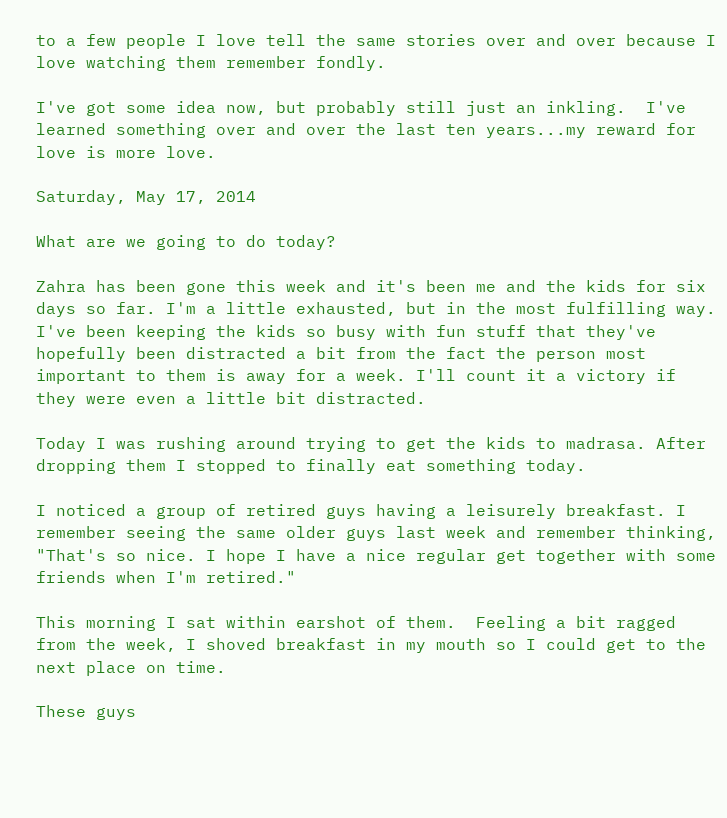to a few people I love tell the same stories over and over because I love watching them remember fondly.

I've got some idea now, but probably still just an inkling.  I've learned something over and over the last ten years...my reward for love is more love.

Saturday, May 17, 2014

What are we going to do today?

Zahra has been gone this week and it's been me and the kids for six days so far. I'm a little exhausted, but in the most fulfilling way. I've been keeping the kids so busy with fun stuff that they've hopefully been distracted a bit from the fact the person most important to them is away for a week. I'll count it a victory if they were even a little bit distracted.

Today I was rushing around trying to get the kids to madrasa. After dropping them I stopped to finally eat something today.

I noticed a group of retired guys having a leisurely breakfast. I remember seeing the same older guys last week and remember thinking, "That's so nice. I hope I have a nice regular get together with some friends when I'm retired."

This morning I sat within earshot of them.  Feeling a bit ragged from the week, I shoved breakfast in my mouth so I could get to the next place on time.

These guys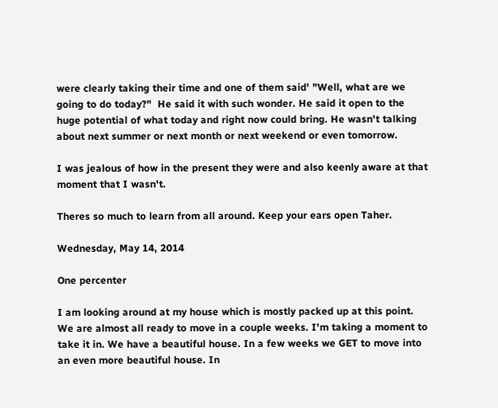were clearly taking their time and one of them said' "Well, what are we going to do today?"  He said it with such wonder. He said it open to the huge potential of what today and right now could bring. He wasn't talking about next summer or next month or next weekend or even tomorrow.

I was jealous of how in the present they were and also keenly aware at that moment that I wasn't.

Theres so much to learn from all around. Keep your ears open Taher.

Wednesday, May 14, 2014

One percenter

I am looking around at my house which is mostly packed up at this point. We are almost all ready to move in a couple weeks. I'm taking a moment to take it in. We have a beautiful house. In a few weeks we GET to move into an even more beautiful house. In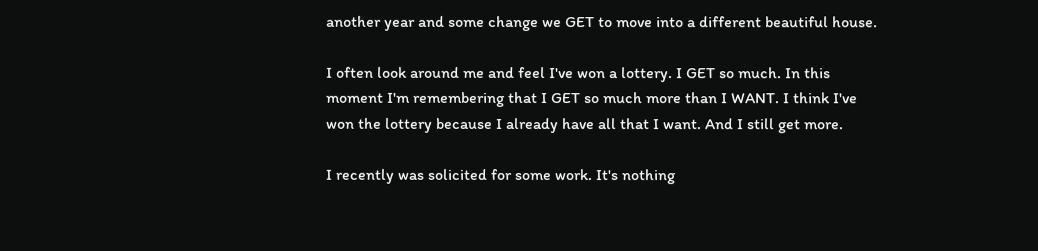another year and some change we GET to move into a different beautiful house.

I often look around me and feel I've won a lottery. I GET so much. In this moment I'm remembering that I GET so much more than I WANT. I think I've  won the lottery because I already have all that I want. And I still get more.

I recently was solicited for some work. It's nothing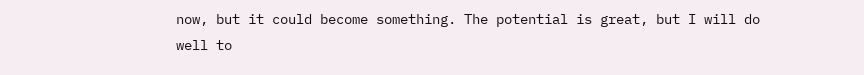now, but it could become something. The potential is great, but I will do well to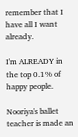remember that I have all I want already.

I'm ALREADY in the top 0.1% of happy people.

Nooriya's ballet teacher is made an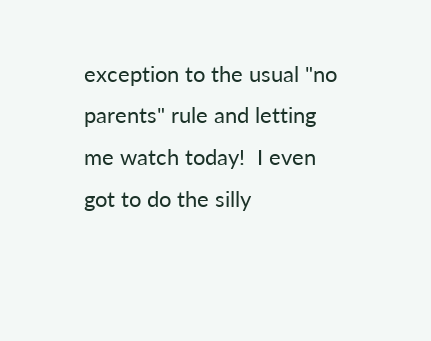exception to the usual "no parents" rule and letting me watch today!  I even got to do the silly